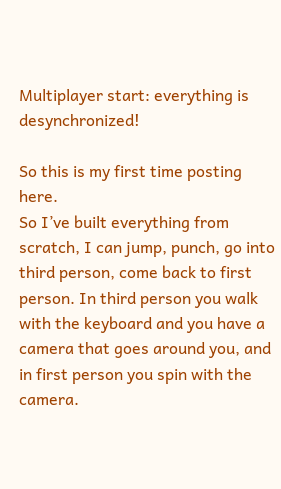Multiplayer start: everything is desynchronized!

So this is my first time posting here.
So I’ve built everything from scratch, I can jump, punch, go into third person, come back to first person. In third person you walk with the keyboard and you have a camera that goes around you, and in first person you spin with the camera.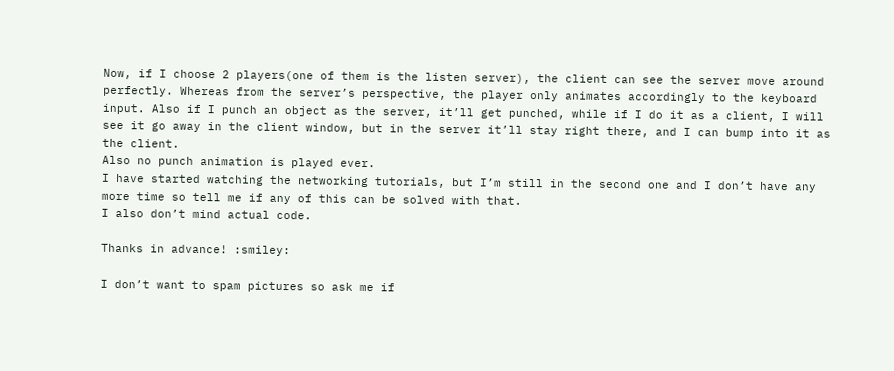Now, if I choose 2 players(one of them is the listen server), the client can see the server move around perfectly. Whereas from the server’s perspective, the player only animates accordingly to the keyboard input. Also if I punch an object as the server, it’ll get punched, while if I do it as a client, I will see it go away in the client window, but in the server it’ll stay right there, and I can bump into it as the client.
Also no punch animation is played ever.
I have started watching the networking tutorials, but I’m still in the second one and I don’t have any more time so tell me if any of this can be solved with that.
I also don’t mind actual code.

Thanks in advance! :smiley:

I don’t want to spam pictures so ask me if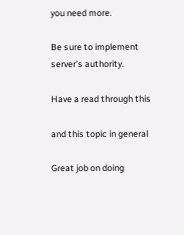you need more.

Be sure to implement server’s authority.

Have a read through this

and this topic in general

Great job on doing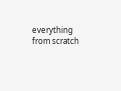everything from scratch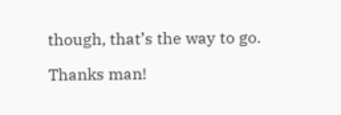though, that’s the way to go.

Thanks man!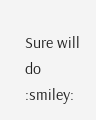Sure will do :smiley: